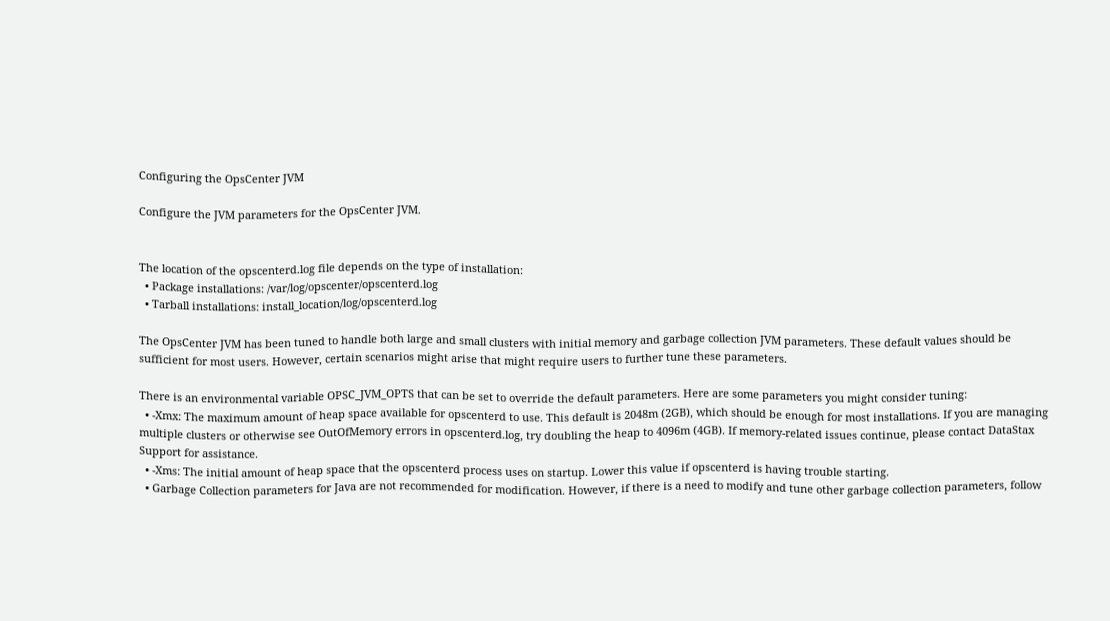Configuring the OpsCenter JVM

Configure the JVM parameters for the OpsCenter JVM.


The location of the opscenterd.log file depends on the type of installation:
  • Package installations: /var/log/opscenter/opscenterd.log
  • Tarball installations: install_location/log/opscenterd.log

The OpsCenter JVM has been tuned to handle both large and small clusters with initial memory and garbage collection JVM parameters. These default values should be sufficient for most users. However, certain scenarios might arise that might require users to further tune these parameters.

There is an environmental variable OPSC_JVM_OPTS that can be set to override the default parameters. Here are some parameters you might consider tuning:
  • -Xmx: The maximum amount of heap space available for opscenterd to use. This default is 2048m (2GB), which should be enough for most installations. If you are managing multiple clusters or otherwise see OutOfMemory errors in opscenterd.log, try doubling the heap to 4096m (4GB). If memory-related issues continue, please contact DataStax Support for assistance.
  • -Xms: The initial amount of heap space that the opscenterd process uses on startup. Lower this value if opscenterd is having trouble starting.
  • Garbage Collection parameters for Java are not recommended for modification. However, if there is a need to modify and tune other garbage collection parameters, follow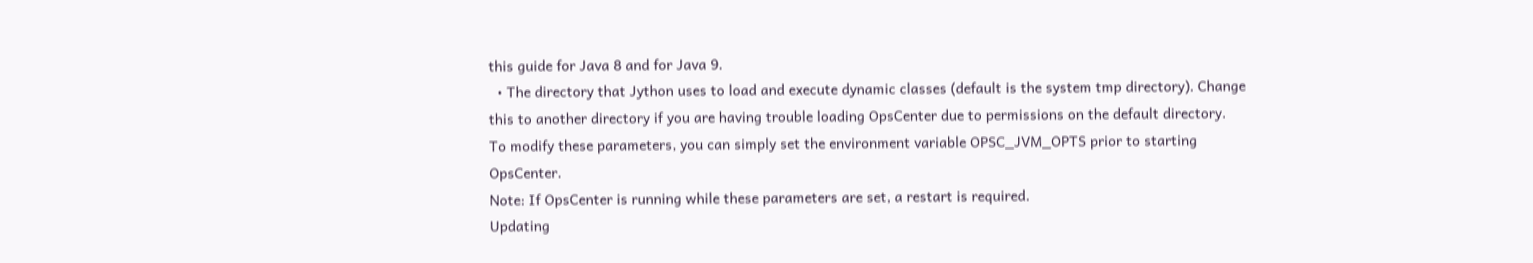this guide for Java 8 and for Java 9.
  • The directory that Jython uses to load and execute dynamic classes (default is the system tmp directory). Change this to another directory if you are having trouble loading OpsCenter due to permissions on the default directory.
To modify these parameters, you can simply set the environment variable OPSC_JVM_OPTS prior to starting OpsCenter.
Note: If OpsCenter is running while these parameters are set, a restart is required.
Updating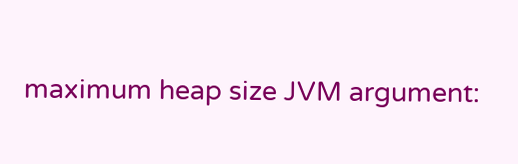maximum heap size JVM argument: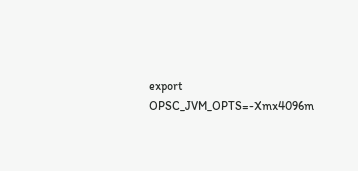export OPSC_JVM_OPTS=-Xmx4096m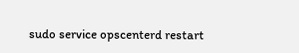sudo service opscenterd restart